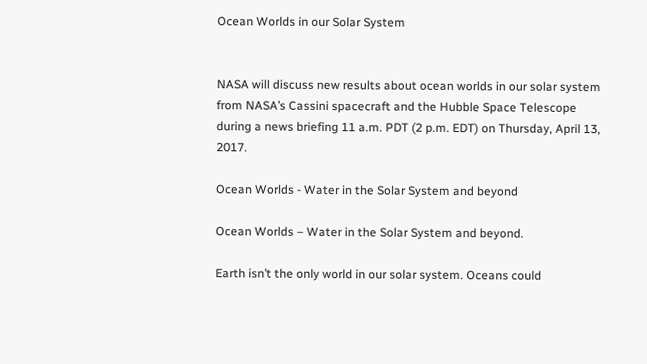Ocean Worlds in our Solar System


NASA will discuss new results about ocean worlds in our solar system from NASA’s Cassini spacecraft and the Hubble Space Telescope during a news briefing 11 a.m. PDT (2 p.m. EDT) on Thursday, April 13, 2017.

Ocean Worlds - Water in the Solar System and beyond

Ocean Worlds – Water in the Solar System and beyond.

Earth isn’t the only world in our solar system. Oceans could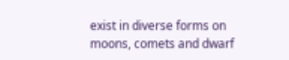exist in diverse forms on moons, comets and dwarf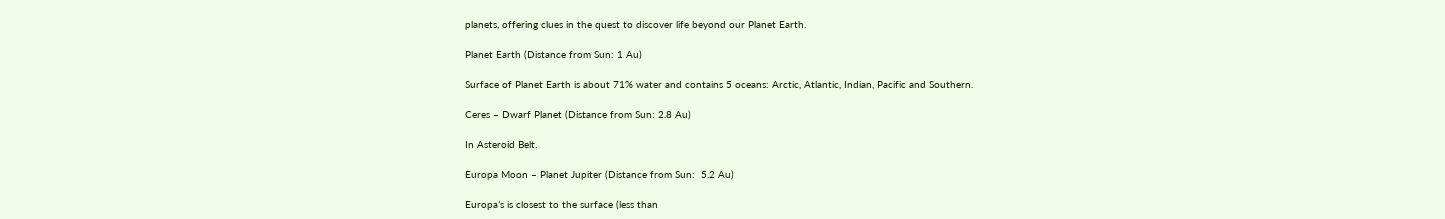planets, offering clues in the quest to discover life beyond our Planet Earth.

Planet Earth (Distance from Sun: 1 Au)

Surface of Planet Earth is about 71% water and contains 5 oceans: Arctic, Atlantic, Indian, Pacific and Southern.

Ceres – Dwarf Planet (Distance from Sun: 2.8 Au)

In Asteroid Belt.

Europa Moon – Planet Jupiter (Distance from Sun:  5.2 Au)

Europa’s is closest to the surface (less than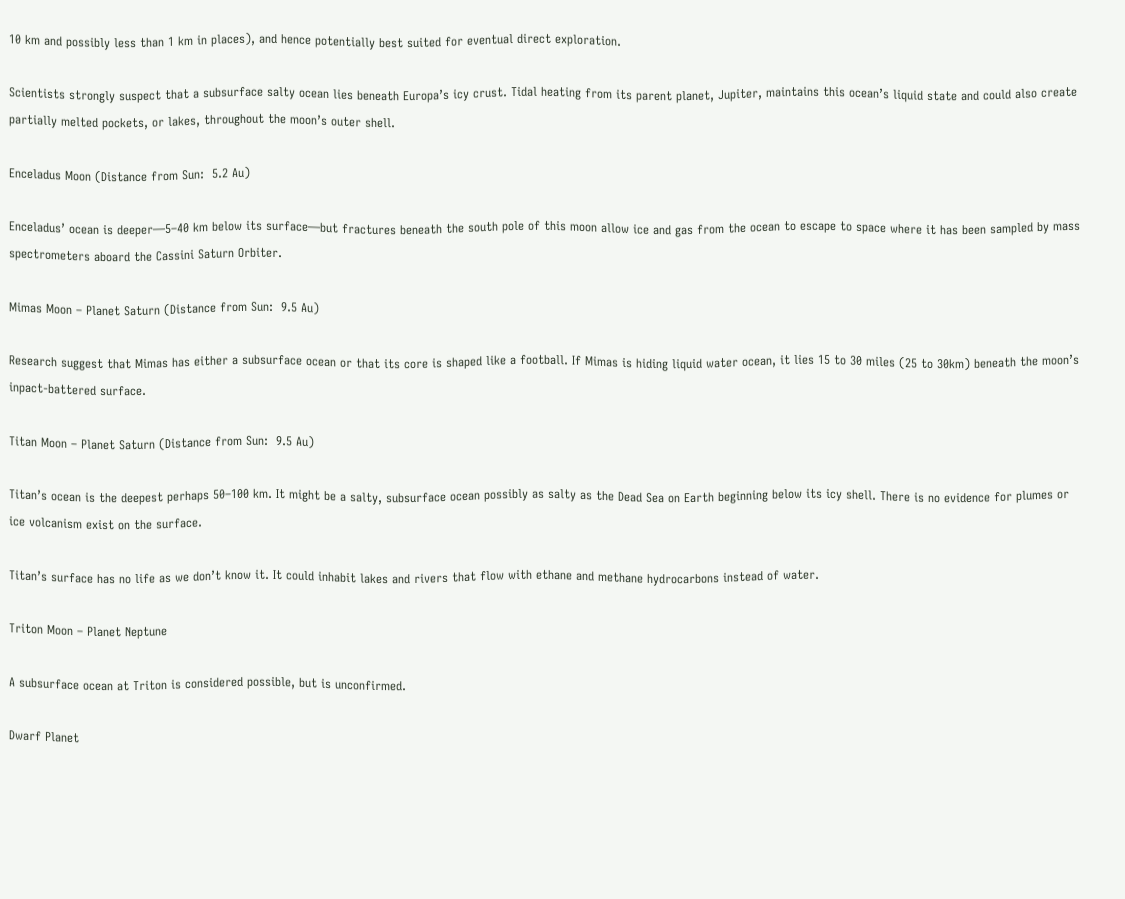10 km and possibly less than 1 km in places), and hence potentially best suited for eventual direct exploration.

Scientists strongly suspect that a subsurface salty ocean lies beneath Europa’s icy crust. Tidal heating from its parent planet, Jupiter, maintains this ocean’s liquid state and could also create partially melted pockets, or lakes, throughout the moon’s outer shell.

Enceladus Moon (Distance from Sun:  5.2 Au)

Enceladus’ ocean is deeper—5–40 km below its surface—but fractures beneath the south pole of this moon allow ice and gas from the ocean to escape to space where it has been sampled by mass spectrometers aboard the Cassini Saturn Orbiter.

Mimas Moon – Planet Saturn (Distance from Sun:  9.5 Au)

Research suggest that Mimas has either a subsurface ocean or that its core is shaped like a football. If Mimas is hiding liquid water ocean, it lies 15 to 30 miles (25 to 30km) beneath the moon’s inpact-battered surface.

Titan Moon – Planet Saturn (Distance from Sun:  9.5 Au)

Titan’s ocean is the deepest perhaps 50–100 km. It might be a salty, subsurface ocean possibly as salty as the Dead Sea on Earth beginning below its icy shell. There is no evidence for plumes or ice volcanism exist on the surface.

Titan’s surface has no life as we don’t know it. It could inhabit lakes and rivers that flow with ethane and methane hydrocarbons instead of water.

Triton Moon – Planet Neptune

A subsurface ocean at Triton is considered possible, but is unconfirmed.

Dwarf Planet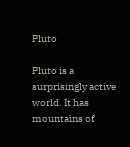Pluto

Pluto is a surprisingly active world. It has mountains of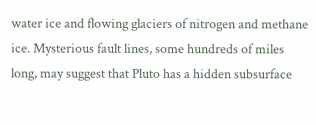water ice and flowing glaciers of nitrogen and methane ice. Mysterious fault lines, some hundreds of miles long, may suggest that Pluto has a hidden subsurface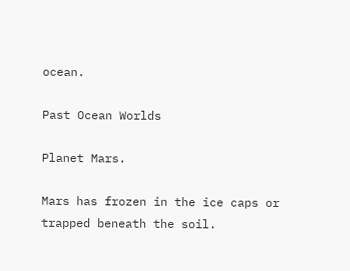ocean.

Past Ocean Worlds

Planet Mars.

Mars has frozen in the ice caps or trapped beneath the soil.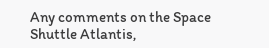Any comments on the Space Shuttle Atlantis,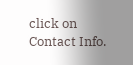click on Contact Info.